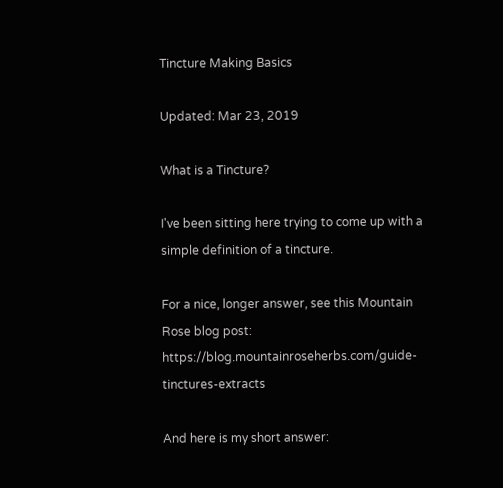Tincture Making Basics

Updated: Mar 23, 2019

What is a Tincture?

I've been sitting here trying to come up with a simple definition of a tincture.

For a nice, longer answer, see this Mountain Rose blog post:  https://blog.mountainroseherbs.com/guide-tinctures-extracts

And here is my short answer: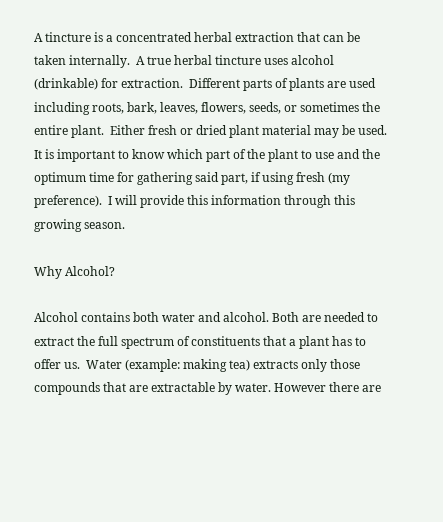A tincture is a concentrated herbal extraction that can be taken internally.  A true herbal tincture uses alcohol (drinkable) for extraction.  Different parts of plants are used including roots, bark, leaves, flowers, seeds, or sometimes the entire plant.  Either fresh or dried plant material may be used. It is important to know which part of the plant to use and the optimum time for gathering said part, if using fresh (my preference).  I will provide this information through this growing season.

Why Alcohol?

Alcohol contains both water and alcohol. Both are needed to extract the full spectrum of constituents that a plant has to offer us.  Water (example: making tea) extracts only those compounds that are extractable by water. However there are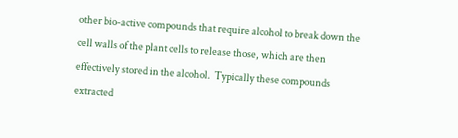other bio-active compounds that require alcohol to break down the cell walls of the plant cells to release those, which are then effectively stored in the alcohol.  Typically these compounds extracted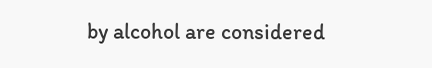by alcohol are considered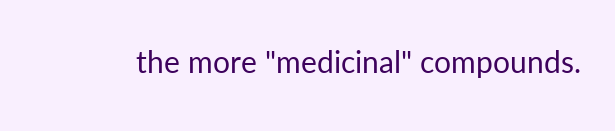the more "medicinal" compounds.